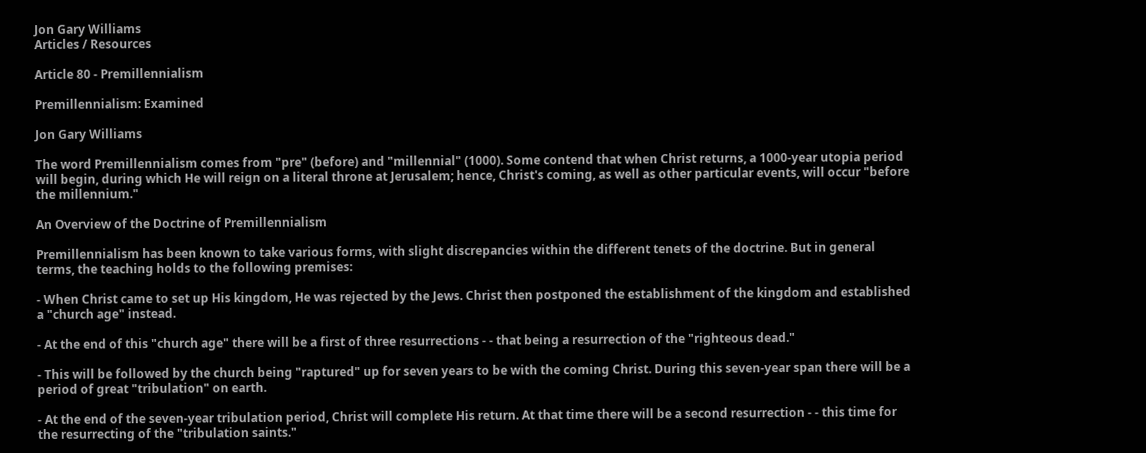Jon Gary Williams
Articles / Resources

Article 80 - Premillennialism

Premillennialism: Examined

Jon Gary Williams

The word Premillennialism comes from "pre" (before) and "millennial" (1000). Some contend that when Christ returns, a 1000-year utopia period will begin, during which He will reign on a literal throne at Jerusalem; hence, Christ's coming, as well as other particular events, will occur "before the millennium."

An Overview of the Doctrine of Premillennialism

Premillennialism has been known to take various forms, with slight discrepancies within the different tenets of the doctrine. But in general terms, the teaching holds to the following premises:

- When Christ came to set up His kingdom, He was rejected by the Jews. Christ then postponed the establishment of the kingdom and established a "church age" instead.

- At the end of this "church age" there will be a first of three resurrections - - that being a resurrection of the "righteous dead."

- This will be followed by the church being "raptured" up for seven years to be with the coming Christ. During this seven-year span there will be a period of great "tribulation" on earth.

- At the end of the seven-year tribulation period, Christ will complete His return. At that time there will be a second resurrection - - this time for the resurrecting of the "tribulation saints."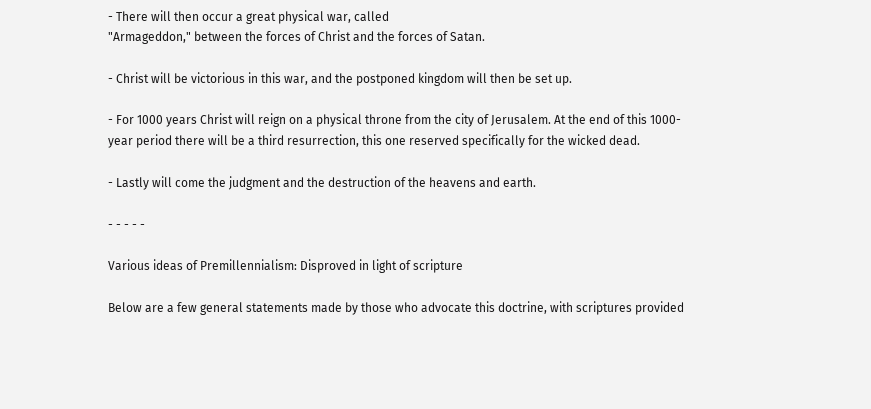- There will then occur a great physical war, called
"Armageddon," between the forces of Christ and the forces of Satan.

- Christ will be victorious in this war, and the postponed kingdom will then be set up.

- For 1000 years Christ will reign on a physical throne from the city of Jerusalem. At the end of this 1000-year period there will be a third resurrection, this one reserved specifically for the wicked dead.

- Lastly will come the judgment and the destruction of the heavens and earth.

- - - - -

Various ideas of Premillennialism: Disproved in light of scripture

Below are a few general statements made by those who advocate this doctrine, with scriptures provided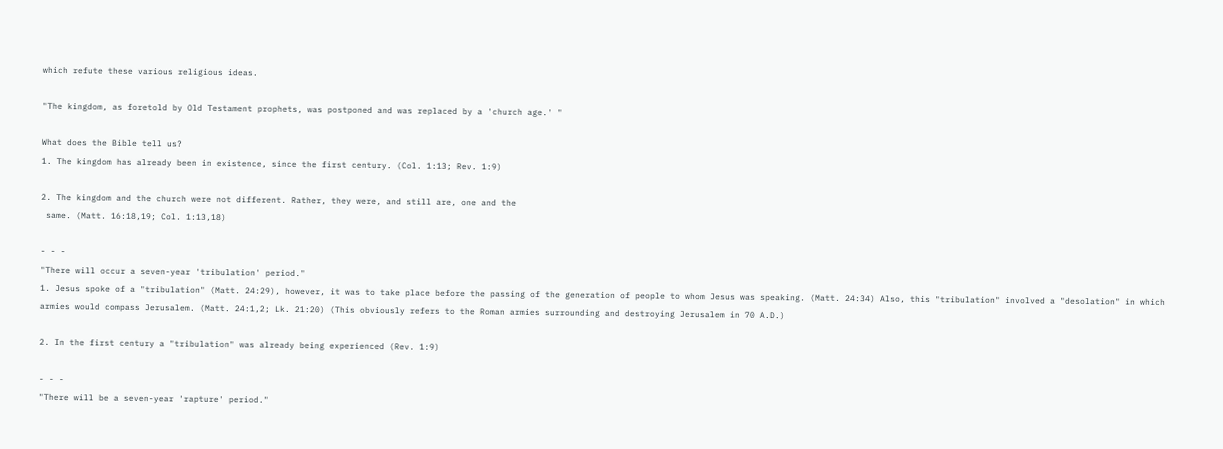which refute these various religious ideas.

"The kingdom, as foretold by Old Testament prophets, was postponed and was replaced by a 'church age.' "

What does the Bible tell us?
1. The kingdom has already been in existence, since the first century. (Col. 1:13; Rev. 1:9)

2. The kingdom and the church were not different. Rather, they were, and still are, one and the
 same. (Matt. 16:18,19; Col. 1:13,18)

- - -
"There will occur a seven-year 'tribulation' period."
1. Jesus spoke of a "tribulation" (Matt. 24:29), however, it was to take place before the passing of the generation of people to whom Jesus was speaking. (Matt. 24:34) Also, this "tribulation" involved a "desolation" in which armies would compass Jerusalem. (Matt. 24:1,2; Lk. 21:20) (This obviously refers to the Roman armies surrounding and destroying Jerusalem in 70 A.D.)

2. In the first century a "tribulation" was already being experienced (Rev. 1:9)

- - -
"There will be a seven-year 'rapture' period."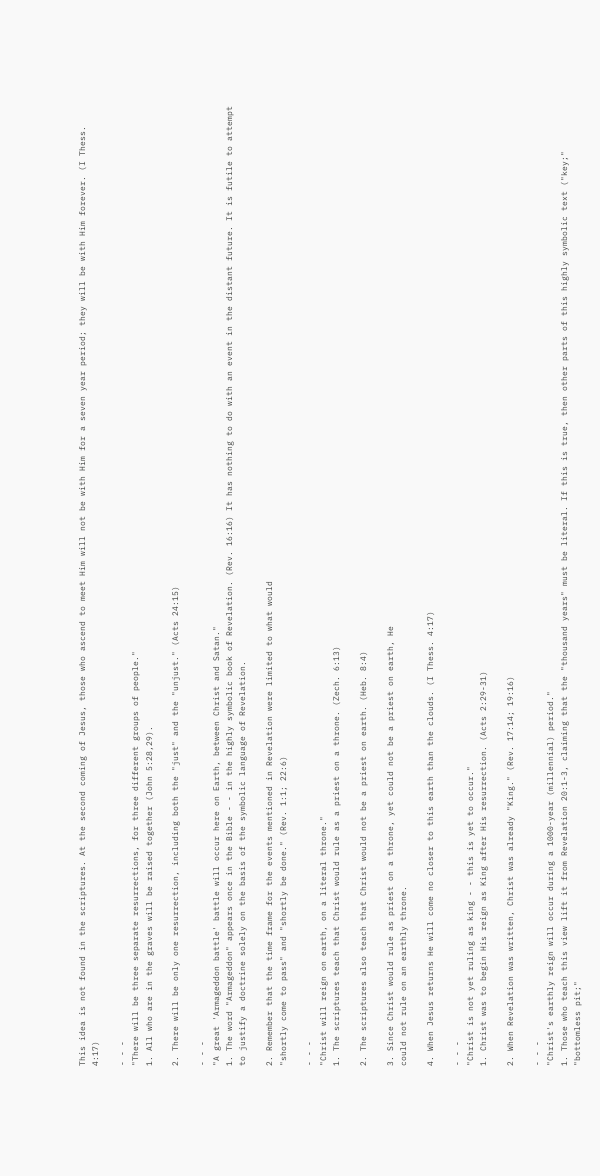This idea is not found in the scriptures. At the second coming of Jesus, those who ascend to meet Him will not be with Him for a seven year period; they will be with Him forever. (I Thess. 4:17)

- - -
"There will be three separate resurrections, for three different groups of people."
1. All who are in the graves will be raised together (John 5:28,29).

2. There will be only one resurrection, including both the "just" and the "unjust." (Acts 24:15)

- - -
"A great 'Armageddon battle' battle will occur here on Earth, between Christ and Satan."
1. The word "Armageddon" appears once in the Bible - - in the highly symbolic book of Revelation. (Rev. 16:16) It has nothing to do with an event in the distant future. It is futile to attempt to justify a doctrine solely on the basis of the symbolic language of Revelation.

2. Remember that the time frame for the events mentioned in Revelation were limited to what would
"shortly come to pass" and "shortly be done." (Rev. 1:1; 22:6)

- - -
"Christ will reign on earth, on a literal throne."
1. The scriptures teach that Christ would rule as a priest on a throne. (Zech. 6:13)

2. The scriptures also teach that Christ would not be a priest on earth. (Heb. 8:4)

3. Since Christ would rule as priest on a throne, yet could not be a priest on earth, He
could not rule on an earthly throne.

4. When Jesus returns He will come no closer to this earth than the clouds. (I Thess. 4:17)

- - -
"Christ is not yet ruling as king - - this is yet to occur."
1. Christ was to begin His reign as King after His resurrection. (Acts 2:29-31)

2. When Revelation was written, Christ was already "King." (Rev. 17:14; 19:16)

- - -
"Christ's earthly reign will occur during a 1000-year (millennial) period."
1. Those who teach this view lift it from Revelation 20:1-3, claiming that the "thousand years" must be literal. If this is true, then other parts of this highly symbolic text ("key;" "bottomless pit;"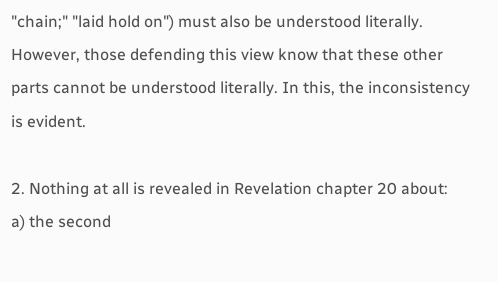"chain;" "laid hold on") must also be understood literally. However, those defending this view know that these other parts cannot be understood literally. In this, the inconsistency is evident.

2. Nothing at all is revealed in Revelation chapter 20 about:
a) the second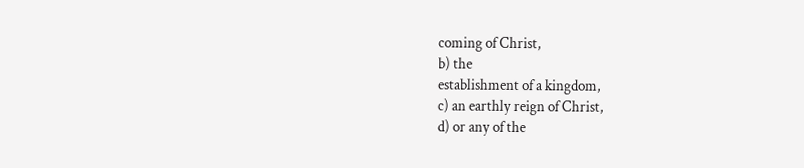coming of Christ,
b) the
establishment of a kingdom,
c) an earthly reign of Christ,
d) or any of the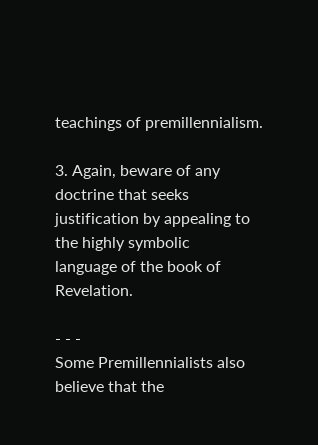teachings of premillennialism.

3. Again, beware of any doctrine that seeks justification by appealing to the highly symbolic
language of the book of Revelation.

- - -
Some Premillennialists also believe that the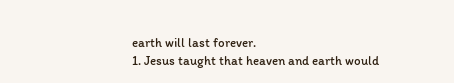earth will last forever.
1. Jesus taught that heaven and earth would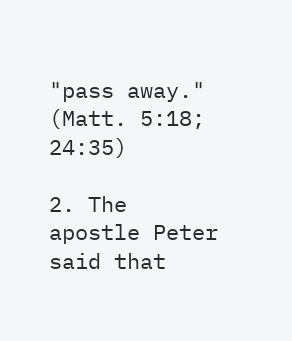"pass away." (Matt. 5:18; 24:35)

2. The apostle Peter said that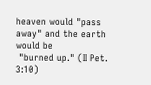heaven would "pass away" and the earth would be
 "burned up." (II Pet. 3:10)